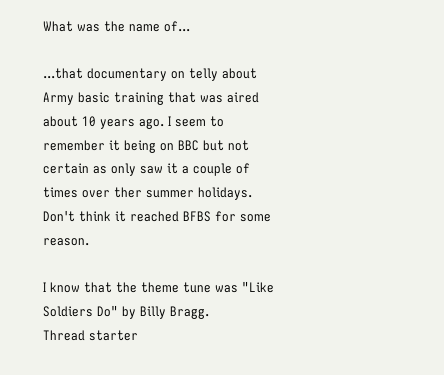What was the name of...

...that documentary on telly about Army basic training that was aired about 10 years ago. I seem to remember it being on BBC but not certain as only saw it a couple of times over ther summer holidays. Don't think it reached BFBS for some reason.

I know that the theme tune was "Like Soldiers Do" by Billy Bragg.
Thread starter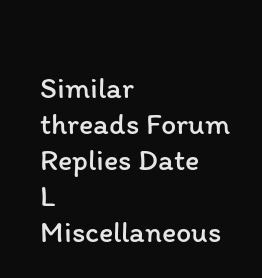Similar threads Forum Replies Date
L Miscellaneous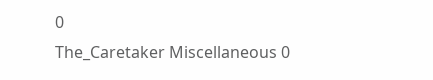0
The_Caretaker Miscellaneous 0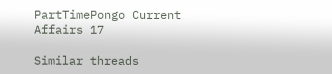PartTimePongo Current Affairs 17

Similar threads